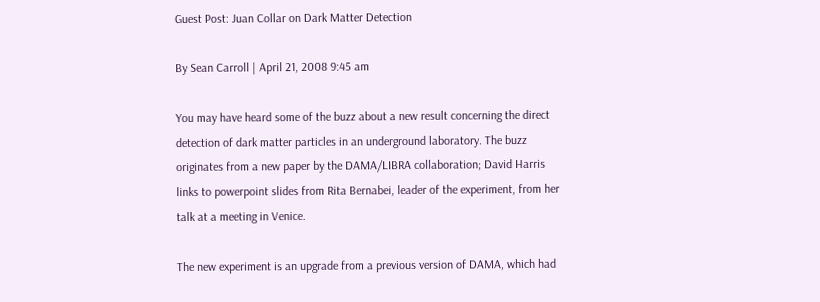Guest Post: Juan Collar on Dark Matter Detection

By Sean Carroll | April 21, 2008 9:45 am

You may have heard some of the buzz about a new result concerning the direct detection of dark matter particles in an underground laboratory. The buzz originates from a new paper by the DAMA/LIBRA collaboration; David Harris links to powerpoint slides from Rita Bernabei, leader of the experiment, from her talk at a meeting in Venice.

The new experiment is an upgrade from a previous version of DAMA, which had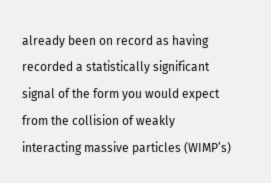already been on record as having recorded a statistically significant signal of the form you would expect from the collision of weakly interacting massive particles (WIMP’s)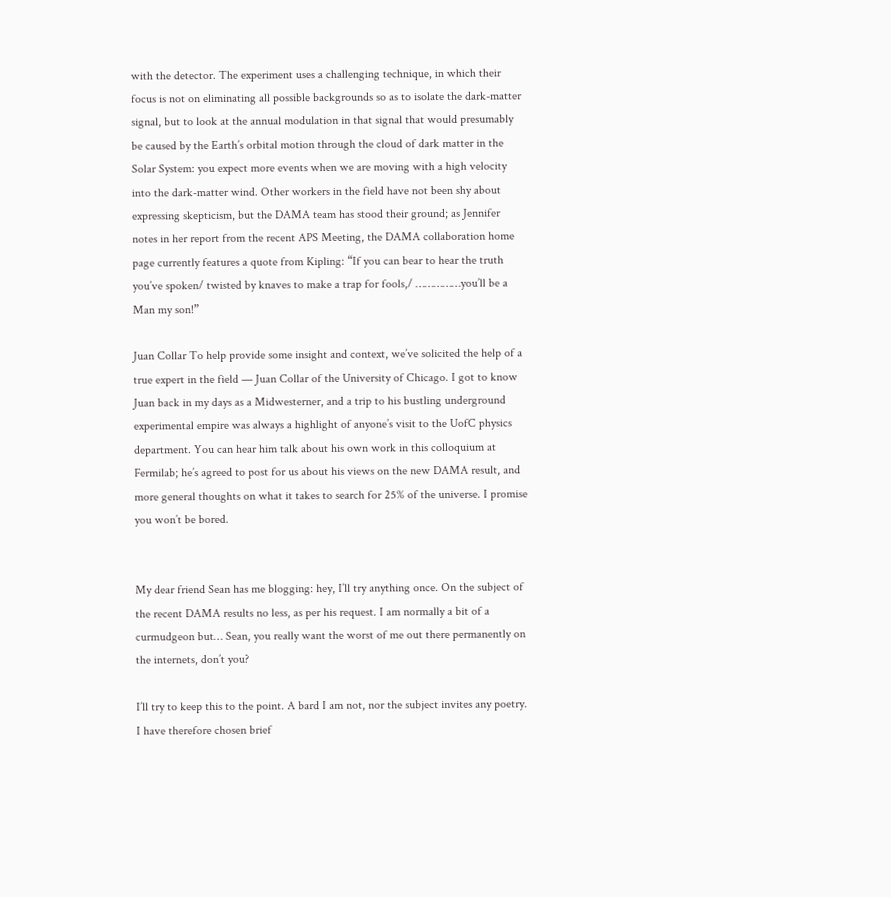with the detector. The experiment uses a challenging technique, in which their focus is not on eliminating all possible backgrounds so as to isolate the dark-matter signal, but to look at the annual modulation in that signal that would presumably be caused by the Earth’s orbital motion through the cloud of dark matter in the Solar System: you expect more events when we are moving with a high velocity into the dark-matter wind. Other workers in the field have not been shy about expressing skepticism, but the DAMA team has stood their ground; as Jennifer notes in her report from the recent APS Meeting, the DAMA collaboration home page currently features a quote from Kipling: “If you can bear to hear the truth you’ve spoken/ twisted by knaves to make a trap for fools,/ ……………you’ll be a Man my son!”

Juan Collar To help provide some insight and context, we’ve solicited the help of a true expert in the field — Juan Collar of the University of Chicago. I got to know Juan back in my days as a Midwesterner, and a trip to his bustling underground experimental empire was always a highlight of anyone’s visit to the UofC physics department. You can hear him talk about his own work in this colloquium at Fermilab; he’s agreed to post for us about his views on the new DAMA result, and more general thoughts on what it takes to search for 25% of the universe. I promise you won’t be bored.


My dear friend Sean has me blogging: hey, I’ll try anything once. On the subject of the recent DAMA results no less, as per his request. I am normally a bit of a curmudgeon but… Sean, you really want the worst of me out there permanently on the internets, don’t you?

I’ll try to keep this to the point. A bard I am not, nor the subject invites any poetry. I have therefore chosen brief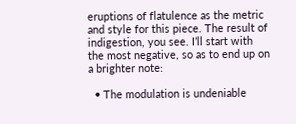eruptions of flatulence as the metric and style for this piece. The result of indigestion, you see. I’ll start with the most negative, so as to end up on a brighter note:

  • The modulation is undeniable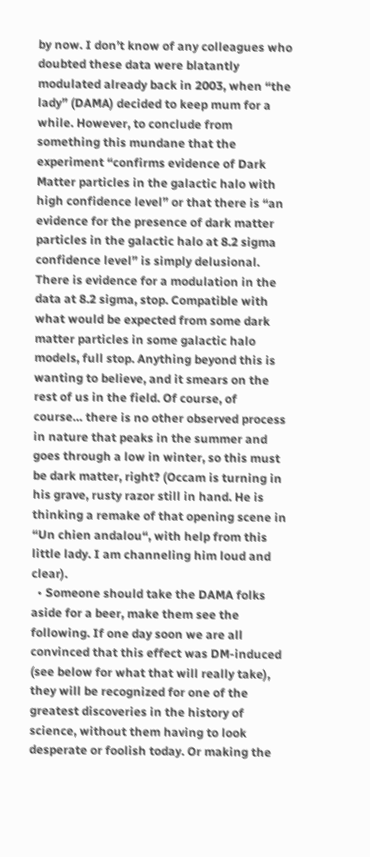by now. I don’t know of any colleagues who doubted these data were blatantly modulated already back in 2003, when “the lady” (DAMA) decided to keep mum for a while. However, to conclude from something this mundane that the experiment “confirms evidence of Dark Matter particles in the galactic halo with high confidence level” or that there is “an evidence for the presence of dark matter particles in the galactic halo at 8.2 sigma confidence level” is simply delusional. There is evidence for a modulation in the data at 8.2 sigma, stop. Compatible with what would be expected from some dark matter particles in some galactic halo models, full stop. Anything beyond this is wanting to believe, and it smears on the rest of us in the field. Of course, of course… there is no other observed process in nature that peaks in the summer and goes through a low in winter, so this must be dark matter, right? (Occam is turning in his grave, rusty razor still in hand. He is thinking a remake of that opening scene in “Un chien andalou“, with help from this little lady. I am channeling him loud and clear).
  • Someone should take the DAMA folks aside for a beer, make them see the following. If one day soon we are all convinced that this effect was DM-induced (see below for what that will really take), they will be recognized for one of the greatest discoveries in the history of science, without them having to look desperate or foolish today. Or making the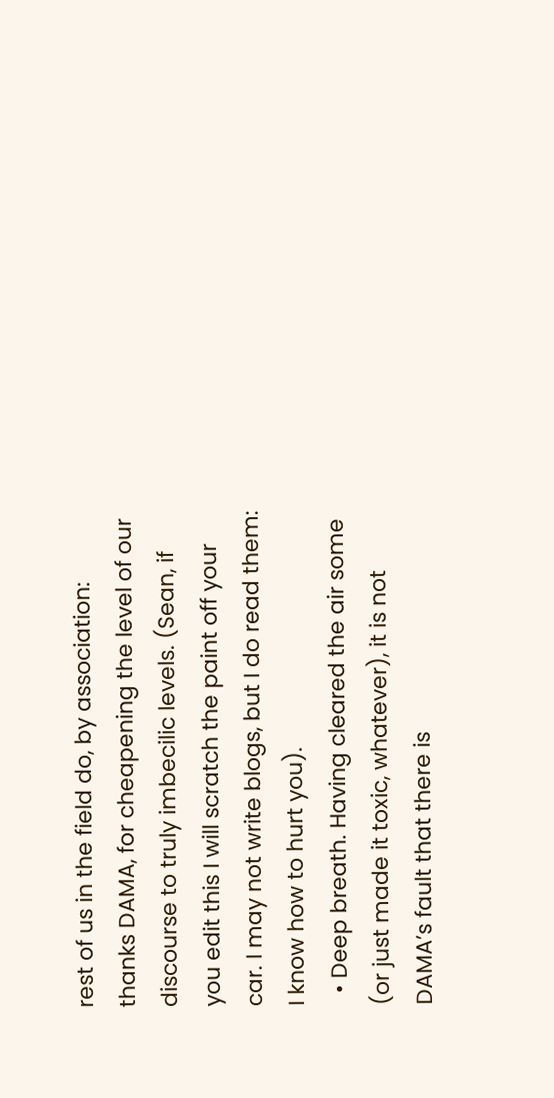rest of us in the field do, by association: thanks DAMA, for cheapening the level of our discourse to truly imbecilic levels. (Sean, if you edit this I will scratch the paint off your car. I may not write blogs, but I do read them: I know how to hurt you).
  • Deep breath. Having cleared the air some (or just made it toxic, whatever), it is not DAMA’s fault that there is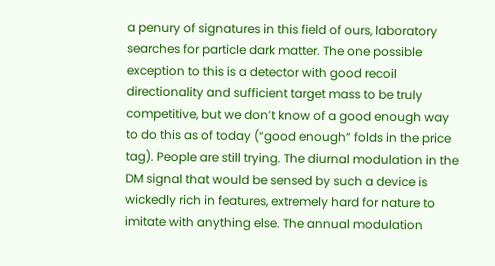a penury of signatures in this field of ours, laboratory searches for particle dark matter. The one possible exception to this is a detector with good recoil directionality and sufficient target mass to be truly competitive, but we don’t know of a good enough way to do this as of today (“good enough” folds in the price tag). People are still trying. The diurnal modulation in the DM signal that would be sensed by such a device is wickedly rich in features, extremely hard for nature to imitate with anything else. The annual modulation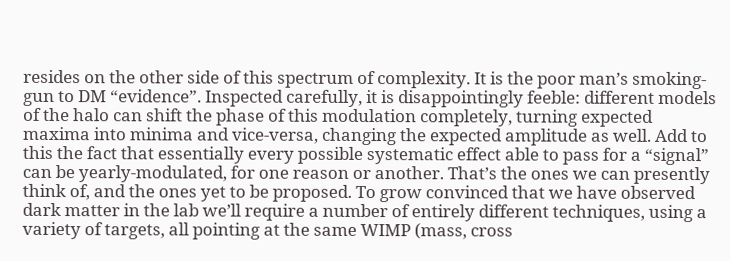resides on the other side of this spectrum of complexity. It is the poor man’s smoking-gun to DM “evidence”. Inspected carefully, it is disappointingly feeble: different models of the halo can shift the phase of this modulation completely, turning expected maxima into minima and vice-versa, changing the expected amplitude as well. Add to this the fact that essentially every possible systematic effect able to pass for a “signal” can be yearly-modulated, for one reason or another. That’s the ones we can presently think of, and the ones yet to be proposed. To grow convinced that we have observed dark matter in the lab we’ll require a number of entirely different techniques, using a variety of targets, all pointing at the same WIMP (mass, cross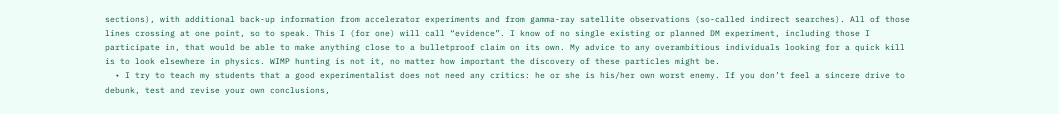sections), with additional back-up information from accelerator experiments and from gamma-ray satellite observations (so-called indirect searches). All of those lines crossing at one point, so to speak. This I (for one) will call “evidence”. I know of no single existing or planned DM experiment, including those I participate in, that would be able to make anything close to a bulletproof claim on its own. My advice to any overambitious individuals looking for a quick kill is to look elsewhere in physics. WIMP hunting is not it, no matter how important the discovery of these particles might be.
  • I try to teach my students that a good experimentalist does not need any critics: he or she is his/her own worst enemy. If you don’t feel a sincere drive to debunk, test and revise your own conclusions,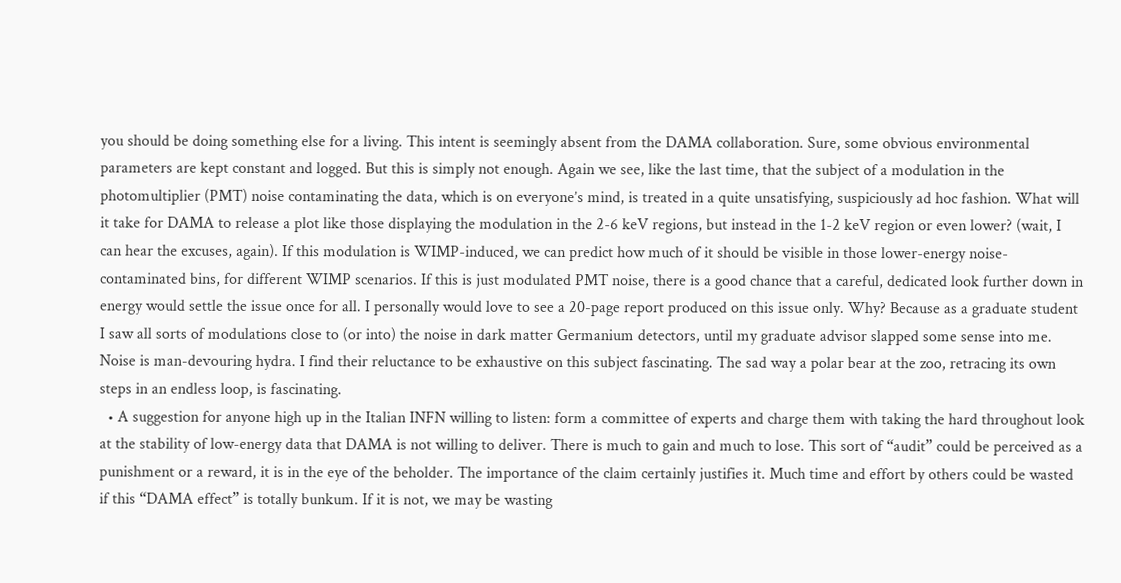you should be doing something else for a living. This intent is seemingly absent from the DAMA collaboration. Sure, some obvious environmental parameters are kept constant and logged. But this is simply not enough. Again we see, like the last time, that the subject of a modulation in the photomultiplier (PMT) noise contaminating the data, which is on everyone’s mind, is treated in a quite unsatisfying, suspiciously ad hoc fashion. What will it take for DAMA to release a plot like those displaying the modulation in the 2-6 keV regions, but instead in the 1-2 keV region or even lower? (wait, I can hear the excuses, again). If this modulation is WIMP-induced, we can predict how much of it should be visible in those lower-energy noise-contaminated bins, for different WIMP scenarios. If this is just modulated PMT noise, there is a good chance that a careful, dedicated look further down in energy would settle the issue once for all. I personally would love to see a 20-page report produced on this issue only. Why? Because as a graduate student I saw all sorts of modulations close to (or into) the noise in dark matter Germanium detectors, until my graduate advisor slapped some sense into me. Noise is man-devouring hydra. I find their reluctance to be exhaustive on this subject fascinating. The sad way a polar bear at the zoo, retracing its own steps in an endless loop, is fascinating.
  • A suggestion for anyone high up in the Italian INFN willing to listen: form a committee of experts and charge them with taking the hard throughout look at the stability of low-energy data that DAMA is not willing to deliver. There is much to gain and much to lose. This sort of “audit” could be perceived as a punishment or a reward, it is in the eye of the beholder. The importance of the claim certainly justifies it. Much time and effort by others could be wasted if this “DAMA effect” is totally bunkum. If it is not, we may be wasting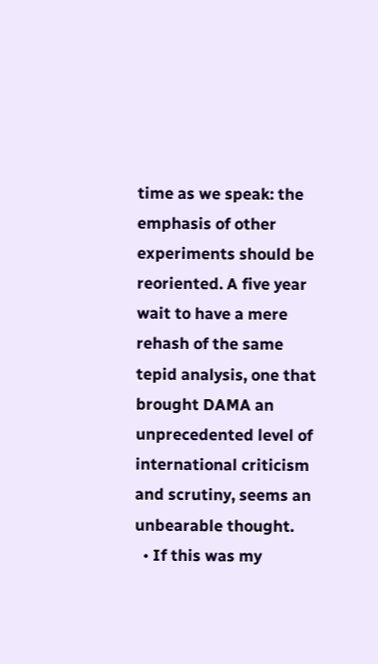time as we speak: the emphasis of other experiments should be reoriented. A five year wait to have a mere rehash of the same tepid analysis, one that brought DAMA an unprecedented level of international criticism and scrutiny, seems an unbearable thought.
  • If this was my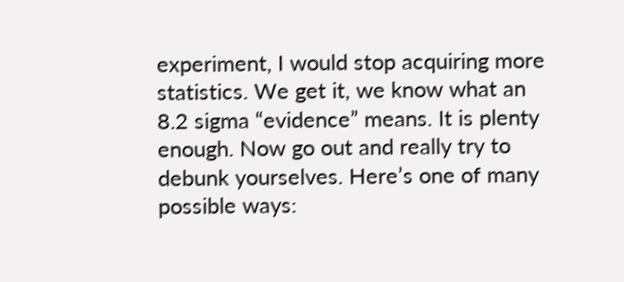experiment, I would stop acquiring more statistics. We get it, we know what an 8.2 sigma “evidence” means. It is plenty enough. Now go out and really try to debunk yourselves. Here’s one of many possible ways: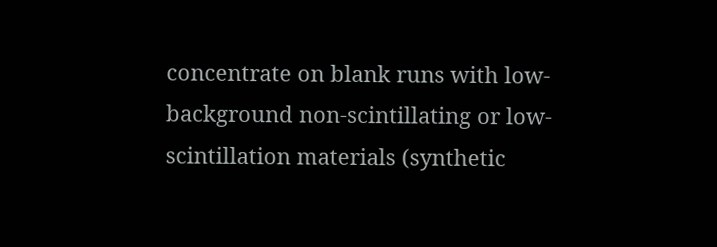concentrate on blank runs with low-background non-scintillating or low-scintillation materials (synthetic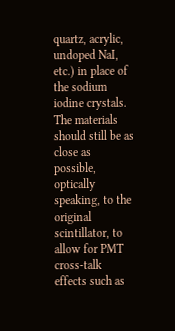quartz, acrylic, undoped NaI, etc.) in place of the sodium iodine crystals. The materials should still be as close as possible, optically speaking, to the original scintillator, to allow for PMT cross-talk effects such as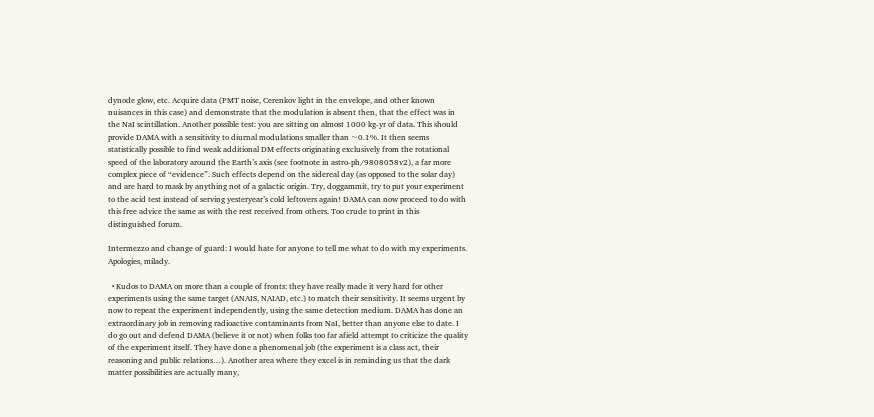dynode glow, etc. Acquire data (PMT noise, Cerenkov light in the envelope, and other known nuisances in this case) and demonstrate that the modulation is absent then, that the effect was in the NaI scintillation. Another possible test: you are sitting on almost 1000 kg-yr of data. This should provide DAMA with a sensitivity to diurnal modulations smaller than ~0.1%. It then seems statistically possible to find weak additional DM effects originating exclusively from the rotational speed of the laboratory around the Earth’s axis (see footnote in astro-ph/9808058v2), a far more complex piece of “evidence”. Such effects depend on the sidereal day (as opposed to the solar day) and are hard to mask by anything not of a galactic origin. Try, doggammit, try to put your experiment to the acid test instead of serving yesteryear’s cold leftovers again! DAMA can now proceed to do with this free advice the same as with the rest received from others. Too crude to print in this distinguished forum.

Intermezzo and change of guard: I would hate for anyone to tell me what to do with my experiments. Apologies, milady.

  • Kudos to DAMA on more than a couple of fronts: they have really made it very hard for other experiments using the same target (ANAIS, NAIAD, etc.) to match their sensitivity. It seems urgent by now to repeat the experiment independently, using the same detection medium. DAMA has done an extraordinary job in removing radioactive contaminants from NaI, better than anyone else to date. I do go out and defend DAMA (believe it or not) when folks too far afield attempt to criticize the quality of the experiment itself. They have done a phenomenal job (the experiment is a class act, their reasoning and public relations…). Another area where they excel is in reminding us that the dark matter possibilities are actually many,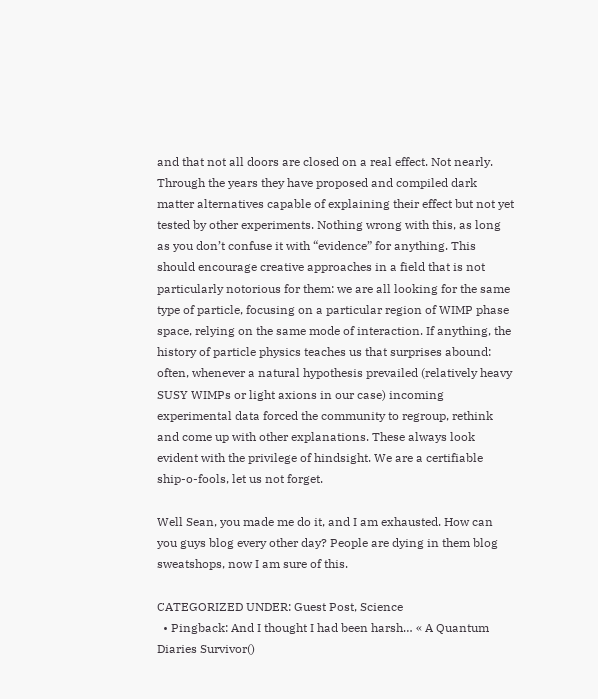and that not all doors are closed on a real effect. Not nearly. Through the years they have proposed and compiled dark matter alternatives capable of explaining their effect but not yet tested by other experiments. Nothing wrong with this, as long as you don’t confuse it with “evidence” for anything. This should encourage creative approaches in a field that is not particularly notorious for them: we are all looking for the same type of particle, focusing on a particular region of WIMP phase space, relying on the same mode of interaction. If anything, the history of particle physics teaches us that surprises abound: often, whenever a natural hypothesis prevailed (relatively heavy SUSY WIMPs or light axions in our case) incoming experimental data forced the community to regroup, rethink and come up with other explanations. These always look evident with the privilege of hindsight. We are a certifiable ship-o-fools, let us not forget.

Well Sean, you made me do it, and I am exhausted. How can you guys blog every other day? People are dying in them blog sweatshops, now I am sure of this.

CATEGORIZED UNDER: Guest Post, Science
  • Pingback: And I thought I had been harsh… « A Quantum Diaries Survivor()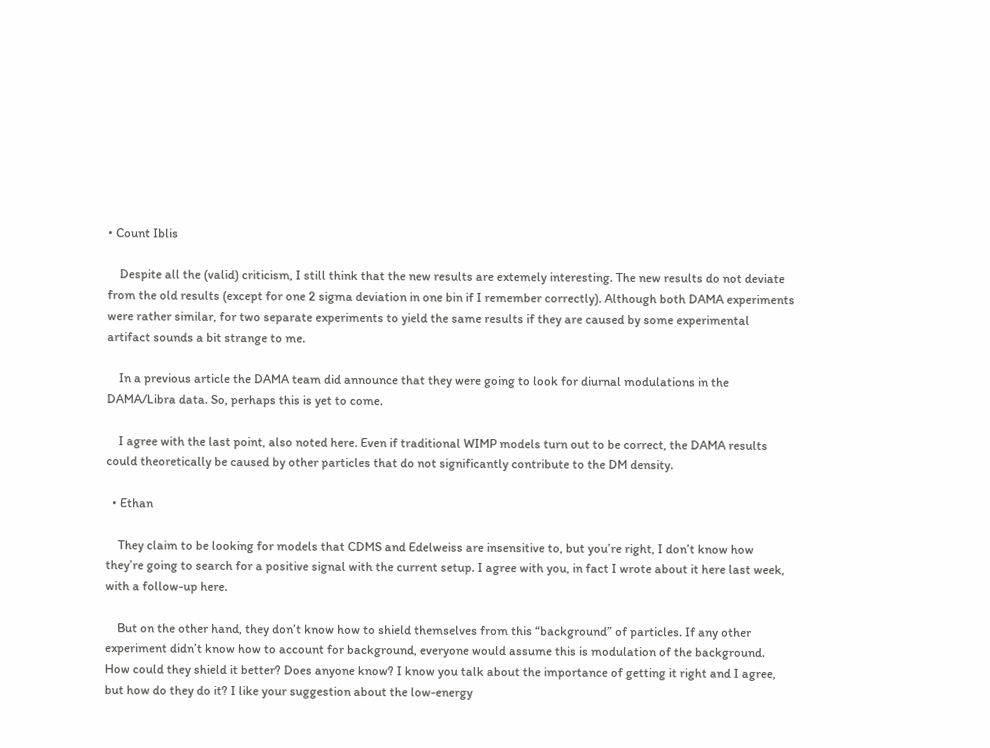• Count Iblis

    Despite all the (valid) criticism, I still think that the new results are extemely interesting. The new results do not deviate from the old results (except for one 2 sigma deviation in one bin if I remember correctly). Although both DAMA experiments were rather similar, for two separate experiments to yield the same results if they are caused by some experimental artifact sounds a bit strange to me.

    In a previous article the DAMA team did announce that they were going to look for diurnal modulations in the DAMA/Libra data. So, perhaps this is yet to come.

    I agree with the last point, also noted here. Even if traditional WIMP models turn out to be correct, the DAMA results could theoretically be caused by other particles that do not significantly contribute to the DM density.

  • Ethan

    They claim to be looking for models that CDMS and Edelweiss are insensitive to, but you’re right, I don’t know how they’re going to search for a positive signal with the current setup. I agree with you, in fact I wrote about it here last week, with a follow-up here.

    But on the other hand, they don’t know how to shield themselves from this “background” of particles. If any other experiment didn’t know how to account for background, everyone would assume this is modulation of the background. How could they shield it better? Does anyone know? I know you talk about the importance of getting it right and I agree, but how do they do it? I like your suggestion about the low-energy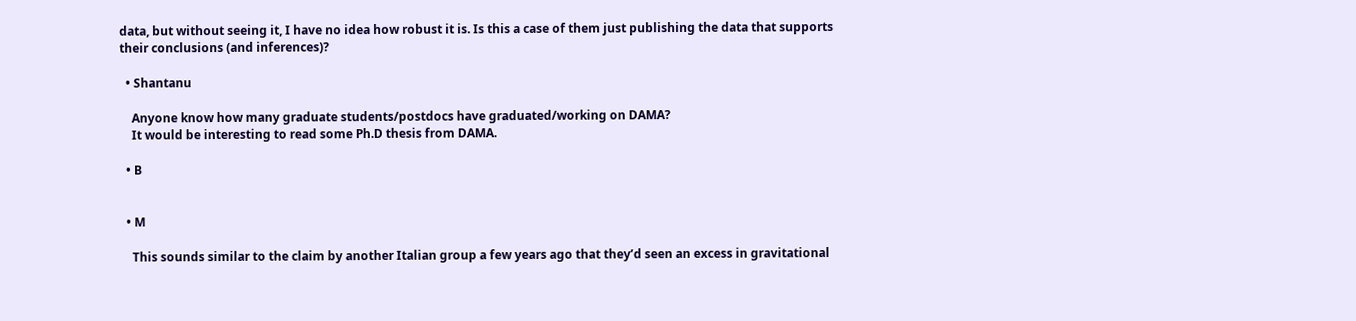data, but without seeing it, I have no idea how robust it is. Is this a case of them just publishing the data that supports their conclusions (and inferences)?

  • Shantanu

    Anyone know how many graduate students/postdocs have graduated/working on DAMA?
    It would be interesting to read some Ph.D thesis from DAMA.

  • B


  • M

    This sounds similar to the claim by another Italian group a few years ago that they’d seen an excess in gravitational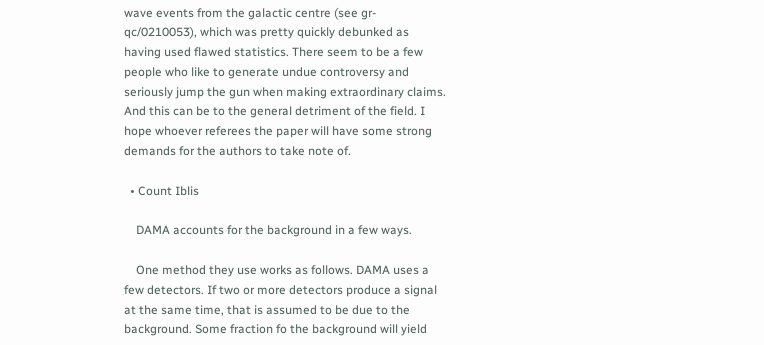wave events from the galactic centre (see gr-qc/0210053), which was pretty quickly debunked as having used flawed statistics. There seem to be a few people who like to generate undue controversy and seriously jump the gun when making extraordinary claims. And this can be to the general detriment of the field. I hope whoever referees the paper will have some strong demands for the authors to take note of.

  • Count Iblis

    DAMA accounts for the background in a few ways.

    One method they use works as follows. DAMA uses a few detectors. If two or more detectors produce a signal at the same time, that is assumed to be due to the background. Some fraction fo the background will yield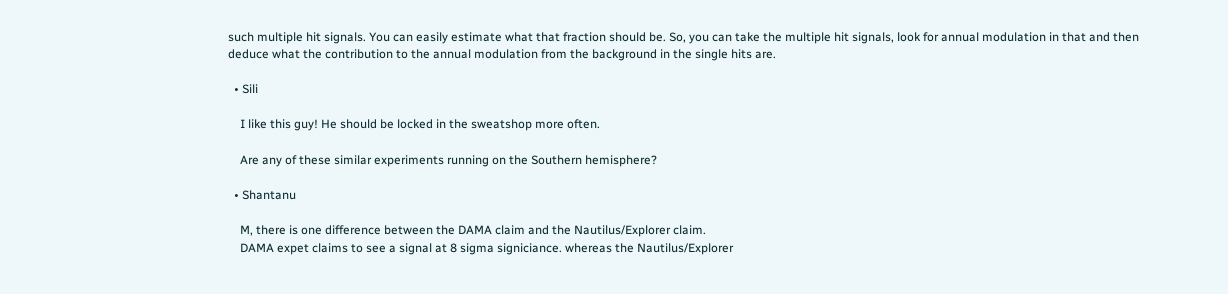such multiple hit signals. You can easily estimate what that fraction should be. So, you can take the multiple hit signals, look for annual modulation in that and then deduce what the contribution to the annual modulation from the background in the single hits are.

  • Sili

    I like this guy! He should be locked in the sweatshop more often.

    Are any of these similar experiments running on the Southern hemisphere?

  • Shantanu

    M, there is one difference between the DAMA claim and the Nautilus/Explorer claim.
    DAMA expet claims to see a signal at 8 sigma signiciance. whereas the Nautilus/Explorer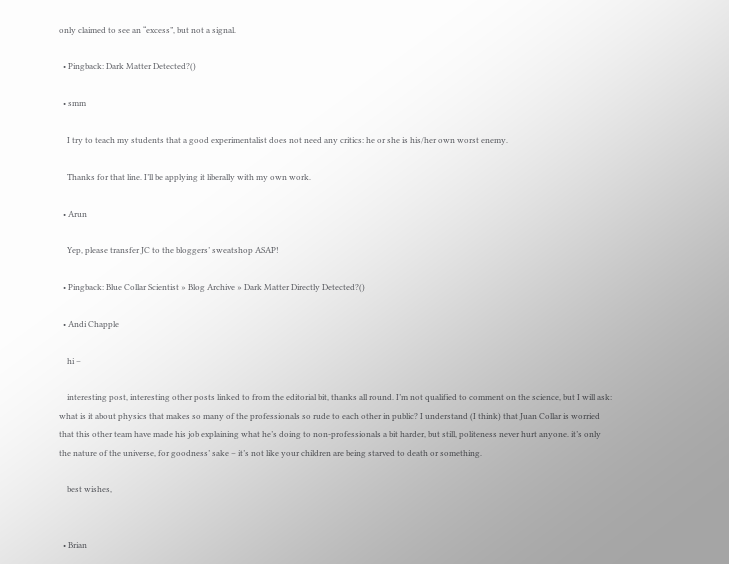only claimed to see an “excess”, but not a signal.

  • Pingback: Dark Matter Detected?()

  • smm

    I try to teach my students that a good experimentalist does not need any critics: he or she is his/her own worst enemy.

    Thanks for that line. I’ll be applying it liberally with my own work.

  • Arun

    Yep, please transfer JC to the bloggers’ sweatshop ASAP!

  • Pingback: Blue Collar Scientist » Blog Archive » Dark Matter Directly Detected?()

  • Andi Chapple

    hi –

    interesting post, interesting other posts linked to from the editorial bit, thanks all round. I’m not qualified to comment on the science, but I will ask: what is it about physics that makes so many of the professionals so rude to each other in public? I understand (I think) that Juan Collar is worried that this other team have made his job explaining what he’s doing to non-professionals a bit harder, but still, politeness never hurt anyone. it’s only the nature of the universe, for goodness’ sake – it’s not like your children are being starved to death or something.

    best wishes,


  • Brian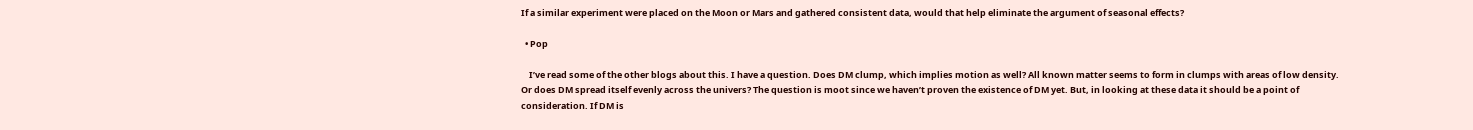If a similar experiment were placed on the Moon or Mars and gathered consistent data, would that help eliminate the argument of seasonal effects?

  • Pop

    I’ve read some of the other blogs about this. I have a question. Does DM clump, which implies motion as well? All known matter seems to form in clumps with areas of low density. Or does DM spread itself evenly across the univers? The question is moot since we haven’t proven the existence of DM yet. But, in looking at these data it should be a point of consideration. If DM is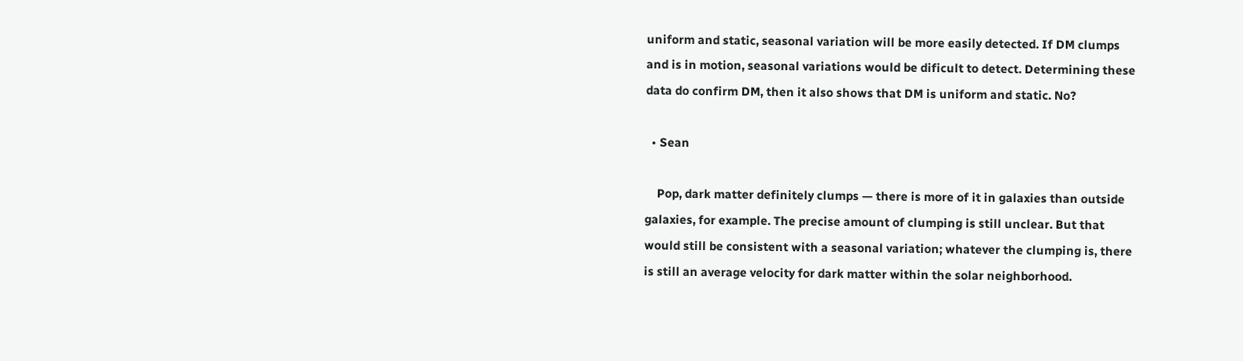uniform and static, seasonal variation will be more easily detected. If DM clumps and is in motion, seasonal variations would be dificult to detect. Determining these data do confirm DM, then it also shows that DM is uniform and static. No?

  • Sean

    Pop, dark matter definitely clumps — there is more of it in galaxies than outside galaxies, for example. The precise amount of clumping is still unclear. But that would still be consistent with a seasonal variation; whatever the clumping is, there is still an average velocity for dark matter within the solar neighborhood.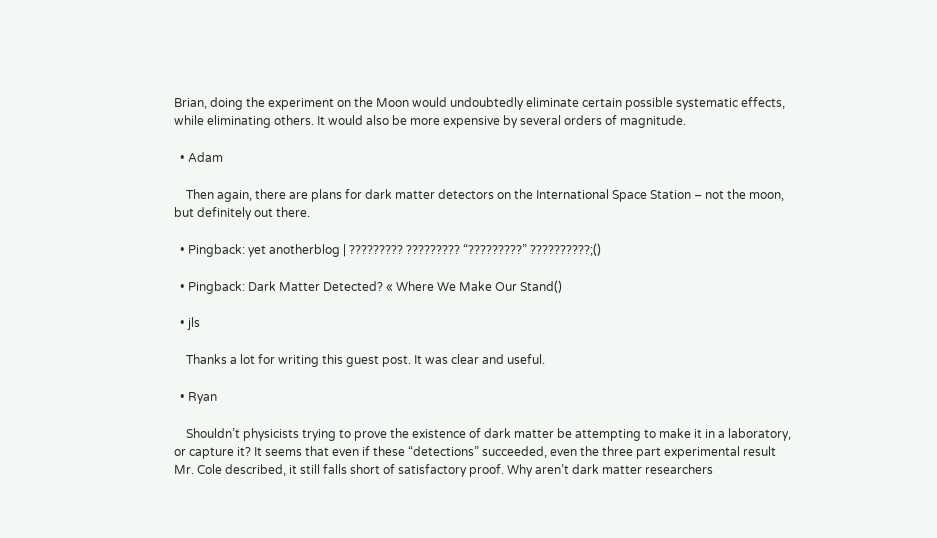Brian, doing the experiment on the Moon would undoubtedly eliminate certain possible systematic effects, while eliminating others. It would also be more expensive by several orders of magnitude.

  • Adam

    Then again, there are plans for dark matter detectors on the International Space Station – not the moon, but definitely out there.

  • Pingback: yet anotherblog | ????????? ????????? “?????????” ??????????;()

  • Pingback: Dark Matter Detected? « Where We Make Our Stand()

  • jls

    Thanks a lot for writing this guest post. It was clear and useful.

  • Ryan

    Shouldn’t physicists trying to prove the existence of dark matter be attempting to make it in a laboratory, or capture it? It seems that even if these “detections” succeeded, even the three part experimental result Mr. Cole described, it still falls short of satisfactory proof. Why aren’t dark matter researchers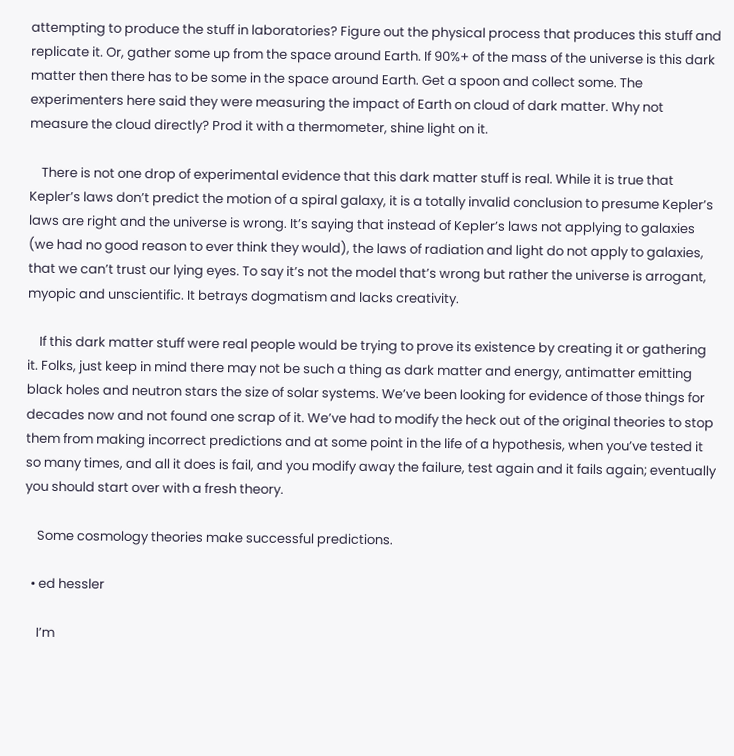attempting to produce the stuff in laboratories? Figure out the physical process that produces this stuff and replicate it. Or, gather some up from the space around Earth. If 90%+ of the mass of the universe is this dark matter then there has to be some in the space around Earth. Get a spoon and collect some. The experimenters here said they were measuring the impact of Earth on cloud of dark matter. Why not measure the cloud directly? Prod it with a thermometer, shine light on it.

    There is not one drop of experimental evidence that this dark matter stuff is real. While it is true that Kepler’s laws don’t predict the motion of a spiral galaxy, it is a totally invalid conclusion to presume Kepler’s laws are right and the universe is wrong. It’s saying that instead of Kepler’s laws not applying to galaxies (we had no good reason to ever think they would), the laws of radiation and light do not apply to galaxies, that we can’t trust our lying eyes. To say it’s not the model that’s wrong but rather the universe is arrogant, myopic and unscientific. It betrays dogmatism and lacks creativity.

    If this dark matter stuff were real people would be trying to prove its existence by creating it or gathering it. Folks, just keep in mind there may not be such a thing as dark matter and energy, antimatter emitting black holes and neutron stars the size of solar systems. We’ve been looking for evidence of those things for decades now and not found one scrap of it. We’ve had to modify the heck out of the original theories to stop them from making incorrect predictions and at some point in the life of a hypothesis, when you’ve tested it so many times, and all it does is fail, and you modify away the failure, test again and it fails again; eventually you should start over with a fresh theory.

    Some cosmology theories make successful predictions.

  • ed hessler

    I’m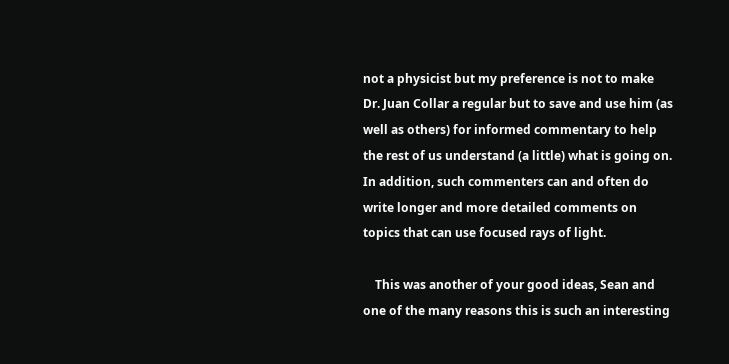not a physicist but my preference is not to make Dr. Juan Collar a regular but to save and use him (as well as others) for informed commentary to help the rest of us understand (a little) what is going on. In addition, such commenters can and often do write longer and more detailed comments on topics that can use focused rays of light.

    This was another of your good ideas, Sean and one of the many reasons this is such an interesting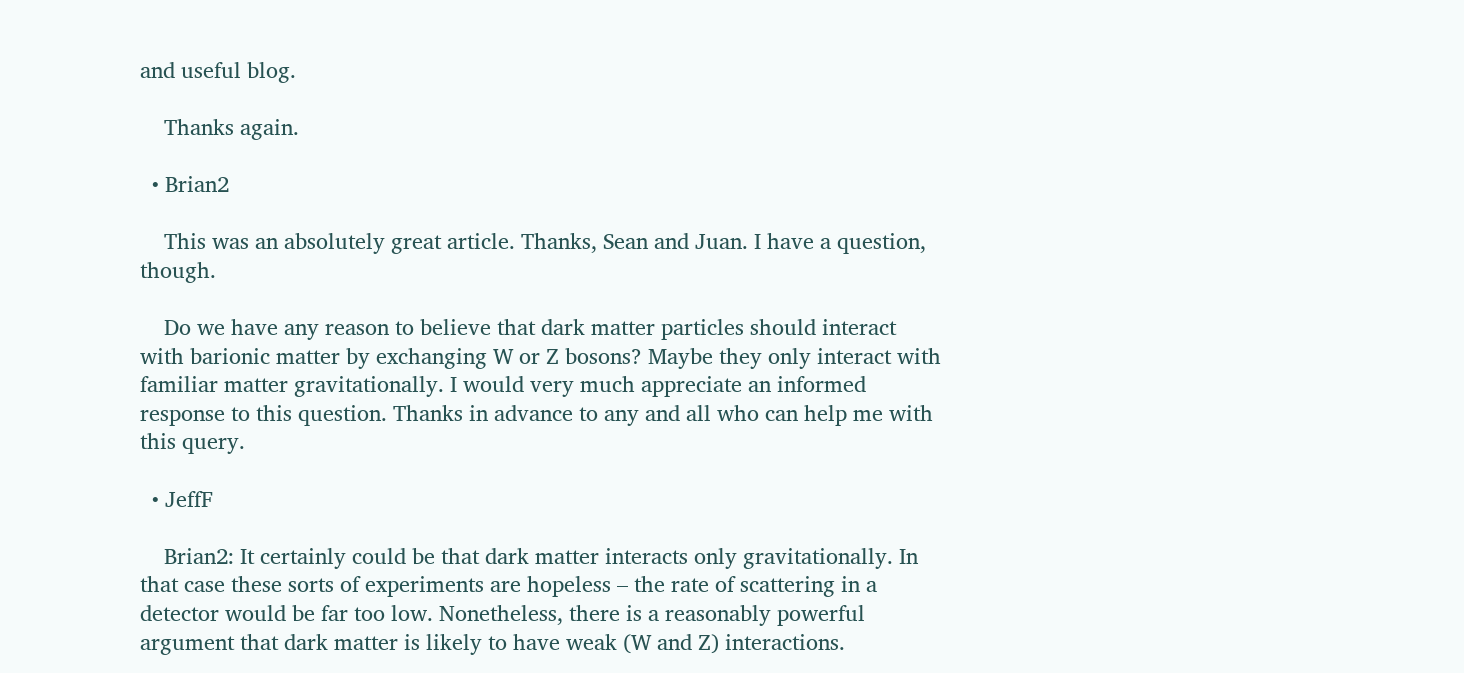and useful blog.

    Thanks again.

  • Brian2

    This was an absolutely great article. Thanks, Sean and Juan. I have a question, though.

    Do we have any reason to believe that dark matter particles should interact with barionic matter by exchanging W or Z bosons? Maybe they only interact with familiar matter gravitationally. I would very much appreciate an informed response to this question. Thanks in advance to any and all who can help me with this query.

  • JeffF

    Brian2: It certainly could be that dark matter interacts only gravitationally. In that case these sorts of experiments are hopeless – the rate of scattering in a detector would be far too low. Nonetheless, there is a reasonably powerful argument that dark matter is likely to have weak (W and Z) interactions.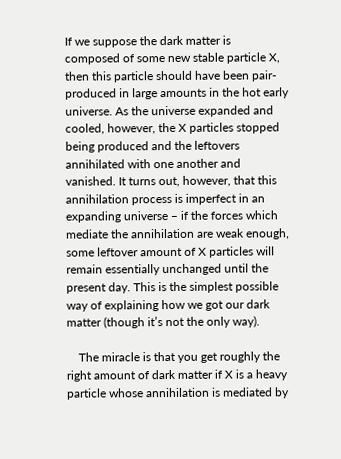If we suppose the dark matter is composed of some new stable particle X, then this particle should have been pair-produced in large amounts in the hot early universe. As the universe expanded and cooled, however, the X particles stopped being produced and the leftovers annihilated with one another and vanished. It turns out, however, that this annihilation process is imperfect in an expanding universe – if the forces which mediate the annihilation are weak enough, some leftover amount of X particles will remain essentially unchanged until the present day. This is the simplest possible way of explaining how we got our dark matter (though it’s not the only way).

    The miracle is that you get roughly the right amount of dark matter if X is a heavy particle whose annihilation is mediated by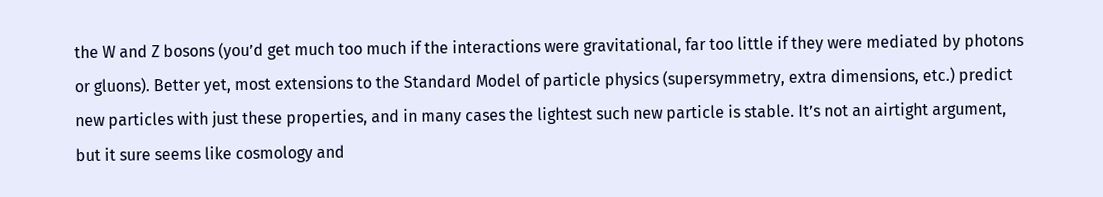the W and Z bosons (you’d get much too much if the interactions were gravitational, far too little if they were mediated by photons or gluons). Better yet, most extensions to the Standard Model of particle physics (supersymmetry, extra dimensions, etc.) predict new particles with just these properties, and in many cases the lightest such new particle is stable. It’s not an airtight argument, but it sure seems like cosmology and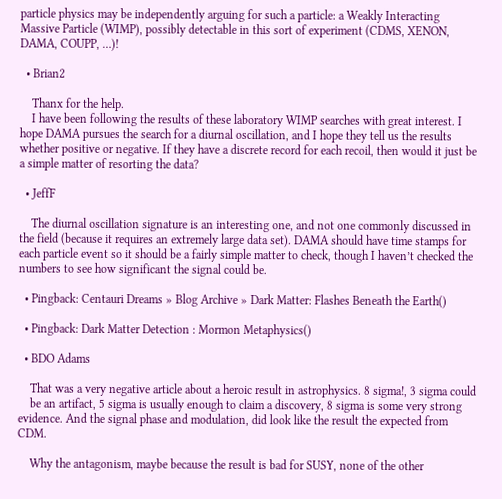particle physics may be independently arguing for such a particle: a Weakly Interacting Massive Particle (WIMP), possibly detectable in this sort of experiment (CDMS, XENON, DAMA, COUPP, …)!

  • Brian2

    Thanx for the help.
    I have been following the results of these laboratory WIMP searches with great interest. I hope DAMA pursues the search for a diurnal oscillation, and I hope they tell us the results whether positive or negative. If they have a discrete record for each recoil, then would it just be a simple matter of resorting the data?

  • JeffF

    The diurnal oscillation signature is an interesting one, and not one commonly discussed in the field (because it requires an extremely large data set). DAMA should have time stamps for each particle event so it should be a fairly simple matter to check, though I haven’t checked the numbers to see how significant the signal could be.

  • Pingback: Centauri Dreams » Blog Archive » Dark Matter: Flashes Beneath the Earth()

  • Pingback: Dark Matter Detection : Mormon Metaphysics()

  • BDO Adams

    That was a very negative article about a heroic result in astrophysics. 8 sigma!, 3 sigma could
    be an artifact, 5 sigma is usually enough to claim a discovery, 8 sigma is some very strong evidence. And the signal phase and modulation, did look like the result the expected from CDM.

    Why the antagonism, maybe because the result is bad for SUSY, none of the other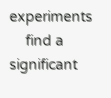experiments
    find a significant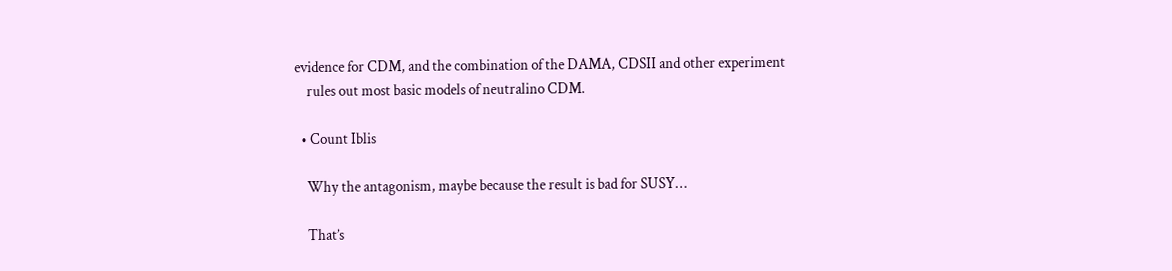evidence for CDM, and the combination of the DAMA, CDSII and other experiment
    rules out most basic models of neutralino CDM.

  • Count Iblis

    Why the antagonism, maybe because the result is bad for SUSY…

    That’s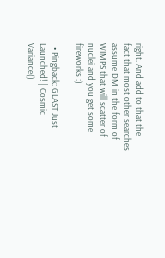right. And add to that the fact that most other searches assume DM in the form of WIMPS that will scatter of nuclei and you get some fireworks :)

  • Pingback: GLAST Just Launched! | Cosmic Variance()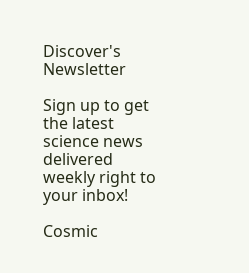Discover's Newsletter

Sign up to get the latest science news delivered weekly right to your inbox!

Cosmic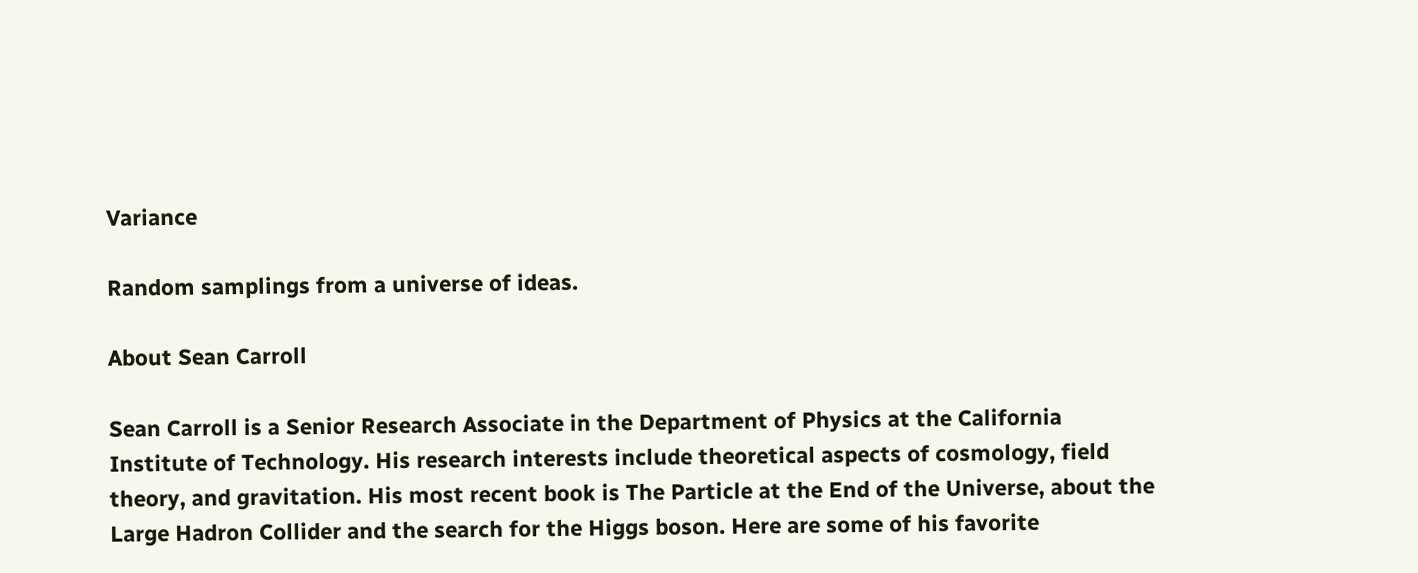Variance

Random samplings from a universe of ideas.

About Sean Carroll

Sean Carroll is a Senior Research Associate in the Department of Physics at the California Institute of Technology. His research interests include theoretical aspects of cosmology, field theory, and gravitation. His most recent book is The Particle at the End of the Universe, about the Large Hadron Collider and the search for the Higgs boson. Here are some of his favorite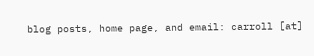blog posts, home page, and email: carroll [at]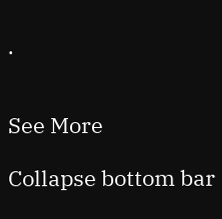.


See More

Collapse bottom bar